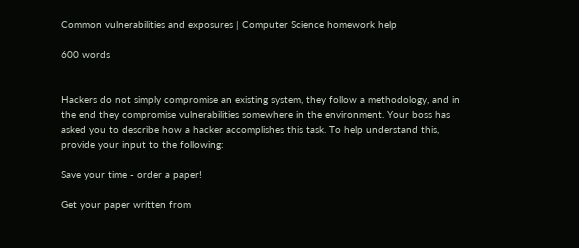Common vulnerabilities and exposures | Computer Science homework help

600 words


Hackers do not simply compromise an existing system, they follow a methodology, and in the end they compromise vulnerabilities somewhere in the environment. Your boss has asked you to describe how a hacker accomplishes this task. To help understand this, provide your input to the following:

Save your time - order a paper!

Get your paper written from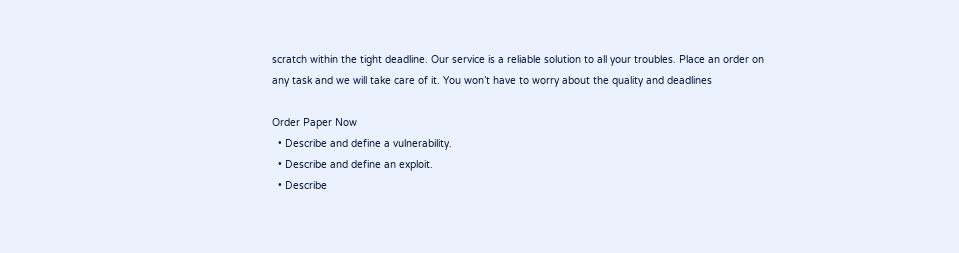scratch within the tight deadline. Our service is a reliable solution to all your troubles. Place an order on any task and we will take care of it. You won’t have to worry about the quality and deadlines

Order Paper Now
  • Describe and define a vulnerability.
  • Describe and define an exploit.
  • Describe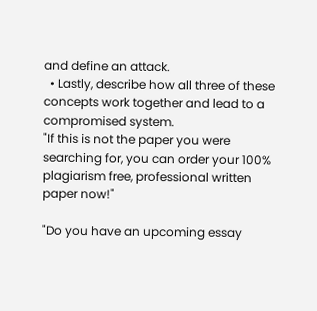and define an attack.
  • Lastly, describe how all three of these concepts work together and lead to a compromised system.
"If this is not the paper you were searching for, you can order your 100% plagiarism free, professional written paper now!"

"Do you have an upcoming essay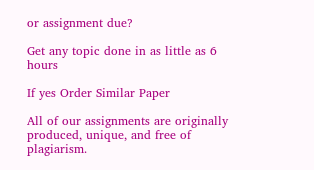or assignment due?

Get any topic done in as little as 6 hours

If yes Order Similar Paper

All of our assignments are originally produced, unique, and free of plagiarism.